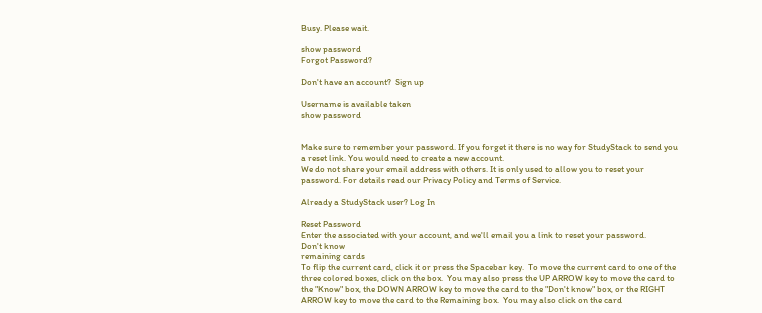Busy. Please wait.

show password
Forgot Password?

Don't have an account?  Sign up

Username is available taken
show password


Make sure to remember your password. If you forget it there is no way for StudyStack to send you a reset link. You would need to create a new account.
We do not share your email address with others. It is only used to allow you to reset your password. For details read our Privacy Policy and Terms of Service.

Already a StudyStack user? Log In

Reset Password
Enter the associated with your account, and we'll email you a link to reset your password.
Don't know
remaining cards
To flip the current card, click it or press the Spacebar key.  To move the current card to one of the three colored boxes, click on the box.  You may also press the UP ARROW key to move the card to the "Know" box, the DOWN ARROW key to move the card to the "Don't know" box, or the RIGHT ARROW key to move the card to the Remaining box.  You may also click on the card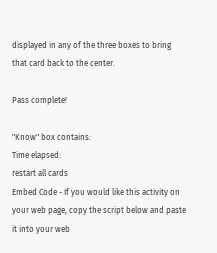displayed in any of the three boxes to bring that card back to the center.

Pass complete!

"Know" box contains:
Time elapsed:
restart all cards
Embed Code - If you would like this activity on your web page, copy the script below and paste it into your web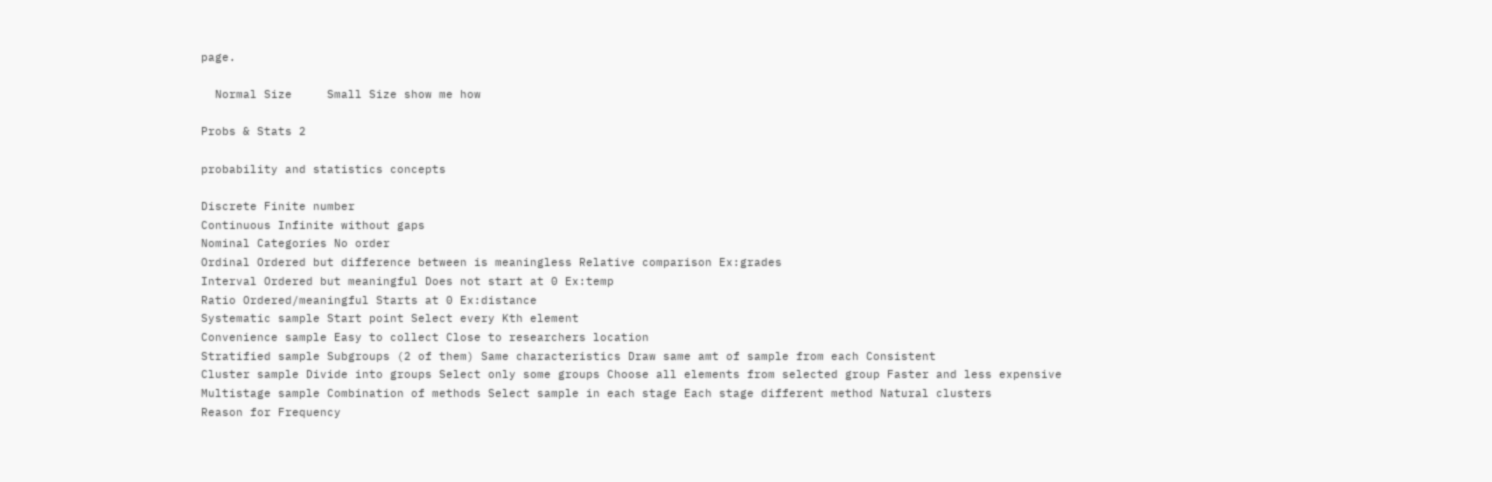page.

  Normal Size     Small Size show me how

Probs & Stats 2

probability and statistics concepts

Discrete Finite number
Continuous Infinite without gaps
Nominal Categories No order
Ordinal Ordered but difference between is meaningless Relative comparison Ex:grades
Interval Ordered but meaningful Does not start at 0 Ex:temp
Ratio Ordered/meaningful Starts at 0 Ex:distance
Systematic sample Start point Select every Kth element
Convenience sample Easy to collect Close to researchers location
Stratified sample Subgroups (2 of them) Same characteristics Draw same amt of sample from each Consistent
Cluster sample Divide into groups Select only some groups Choose all elements from selected group Faster and less expensive
Multistage sample Combination of methods Select sample in each stage Each stage different method Natural clusters
Reason for Frequency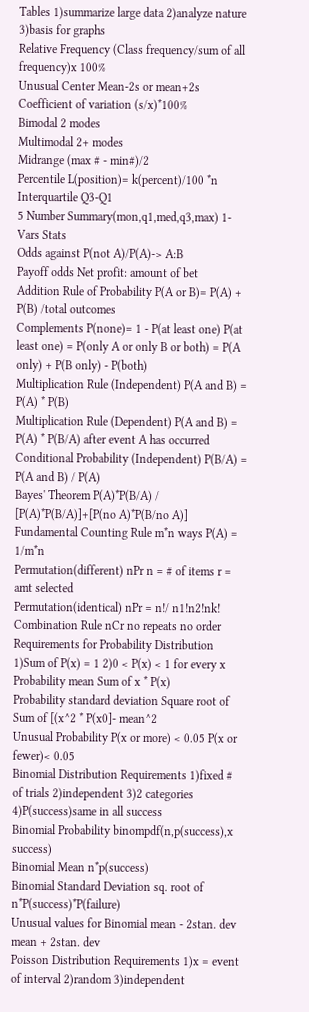Tables 1)summarize large data 2)analyze nature 3)basis for graphs
Relative Frequency (Class frequency/sum of all frequency)x 100%
Unusual Center Mean-2s or mean+2s
Coefficient of variation (s/x)*100%
Bimodal 2 modes
Multimodal 2+ modes
Midrange (max # - min#)/2
Percentile L(position)= k(percent)/100 *n
Interquartile Q3-Q1
5 Number Summary(mon,q1,med,q3,max) 1-Vars Stats
Odds against P(not A)/P(A)-> A:B
Payoff odds Net profit: amount of bet
Addition Rule of Probability P(A or B)= P(A) + P(B) /total outcomes
Complements P(none)= 1 - P(at least one) P(at least one) = P(only A or only B or both) = P(A only) + P(B only) - P(both)
Multiplication Rule (Independent) P(A and B) = P(A) * P(B)
Multiplication Rule (Dependent) P(A and B) = P(A) * P(B/A) after event A has occurred
Conditional Probability (Independent) P(B/A) = P(A and B) / P(A)
Bayes' Theorem P(A)*P(B/A) / [P(A)*P(B/A)]+[P(no A)*P(B/no A)]
Fundamental Counting Rule m*n ways P(A) = 1/m*n
Permutation(different) nPr n = # of items r = amt selected
Permutation(identical) nPr = n!/ n1!n2!nk!
Combination Rule nCr no repeats no order
Requirements for Probability Distribution 1)Sum of P(x) = 1 2)0 < P(x) < 1 for every x
Probability mean Sum of x * P(x)
Probability standard deviation Square root of Sum of [(x^2 * P(x0]- mean^2
Unusual Probability P(x or more) < 0.05 P(x or fewer)< 0.05
Binomial Distribution Requirements 1)fixed # of trials 2)independent 3)2 categories 4)P(success)same in all success
Binomial Probability binompdf(n,p(success),x success)
Binomial Mean n*p(success)
Binomial Standard Deviation sq. root of n*P(success)*P(failure)
Unusual values for Binomial mean - 2stan. dev mean + 2stan. dev
Poisson Distribution Requirements 1)x = event of interval 2)random 3)independent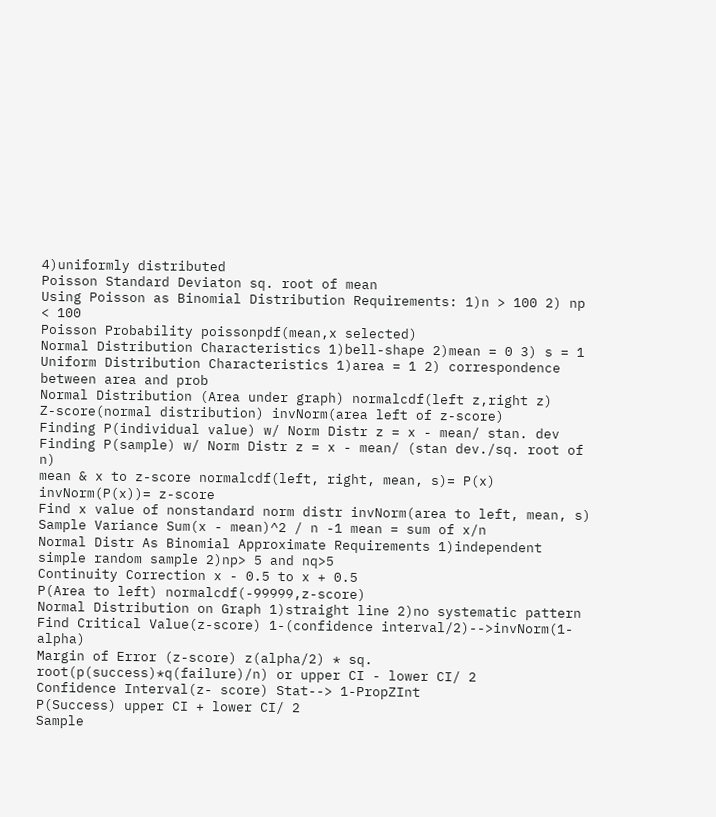4)uniformly distributed
Poisson Standard Deviaton sq. root of mean
Using Poisson as Binomial Distribution Requirements: 1)n > 100 2) np < 100
Poisson Probability poissonpdf(mean,x selected)
Normal Distribution Characteristics 1)bell-shape 2)mean = 0 3) s = 1
Uniform Distribution Characteristics 1)area = 1 2) correspondence between area and prob
Normal Distribution (Area under graph) normalcdf(left z,right z)
Z-score(normal distribution) invNorm(area left of z-score)
Finding P(individual value) w/ Norm Distr z = x - mean/ stan. dev
Finding P(sample) w/ Norm Distr z = x - mean/ (stan dev./sq. root of n)
mean & x to z-score normalcdf(left, right, mean, s)= P(x) invNorm(P(x))= z-score
Find x value of nonstandard norm distr invNorm(area to left, mean, s)
Sample Variance Sum(x - mean)^2 / n -1 mean = sum of x/n
Normal Distr As Binomial Approximate Requirements 1)independent simple random sample 2)np> 5 and nq>5
Continuity Correction x - 0.5 to x + 0.5
P(Area to left) normalcdf(-99999,z-score)
Normal Distribution on Graph 1)straight line 2)no systematic pattern
Find Critical Value(z-score) 1-(confidence interval/2)-->invNorm(1-alpha)
Margin of Error (z-score) z(alpha/2) * sq. root(p(success)*q(failure)/n) or upper CI - lower CI/ 2
Confidence Interval(z- score) Stat--> 1-PropZInt
P(Success) upper CI + lower CI/ 2
Sample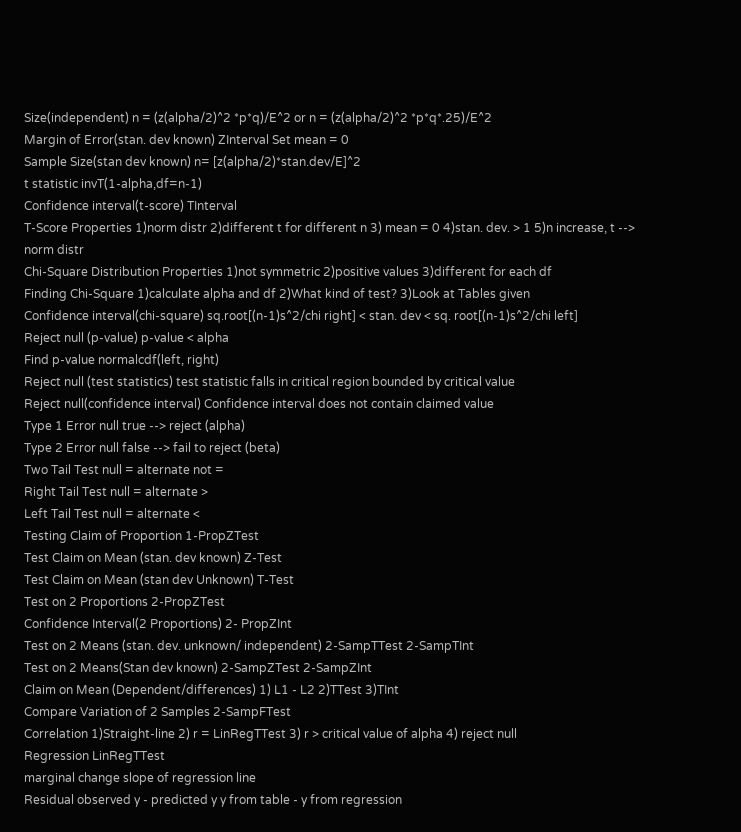Size(independent) n = (z(alpha/2)^2 *p*q)/E^2 or n = (z(alpha/2)^2 *p*q*.25)/E^2
Margin of Error(stan. dev known) ZInterval Set mean = 0
Sample Size(stan dev known) n= [z(alpha/2)*stan.dev/E]^2
t statistic invT(1-alpha,df=n-1)
Confidence interval(t-score) TInterval
T-Score Properties 1)norm distr 2)different t for different n 3) mean = 0 4)stan. dev. > 1 5)n increase, t --> norm distr
Chi-Square Distribution Properties 1)not symmetric 2)positive values 3)different for each df
Finding Chi-Square 1)calculate alpha and df 2)What kind of test? 3)Look at Tables given
Confidence interval(chi-square) sq.root[(n-1)s^2/chi right] < stan. dev < sq. root[(n-1)s^2/chi left]
Reject null (p-value) p-value < alpha
Find p-value normalcdf(left, right)
Reject null (test statistics) test statistic falls in critical region bounded by critical value
Reject null(confidence interval) Confidence interval does not contain claimed value
Type 1 Error null true --> reject (alpha)
Type 2 Error null false --> fail to reject (beta)
Two Tail Test null = alternate not =
Right Tail Test null = alternate >
Left Tail Test null = alternate <
Testing Claim of Proportion 1-PropZTest
Test Claim on Mean (stan. dev known) Z-Test
Test Claim on Mean (stan dev Unknown) T-Test
Test on 2 Proportions 2-PropZTest
Confidence Interval(2 Proportions) 2- PropZInt
Test on 2 Means (stan. dev. unknown/ independent) 2-SampTTest 2-SampTInt
Test on 2 Means(Stan dev known) 2-SampZTest 2-SampZInt
Claim on Mean (Dependent/differences) 1) L1 - L2 2)TTest 3)TInt
Compare Variation of 2 Samples 2-SampFTest
Correlation 1)Straight-line 2) r = LinRegTTest 3) r > critical value of alpha 4) reject null
Regression LinRegTTest
marginal change slope of regression line
Residual observed y - predicted y y from table - y from regression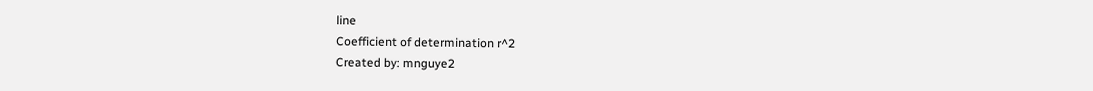line
Coefficient of determination r^2
Created by: mnguye2